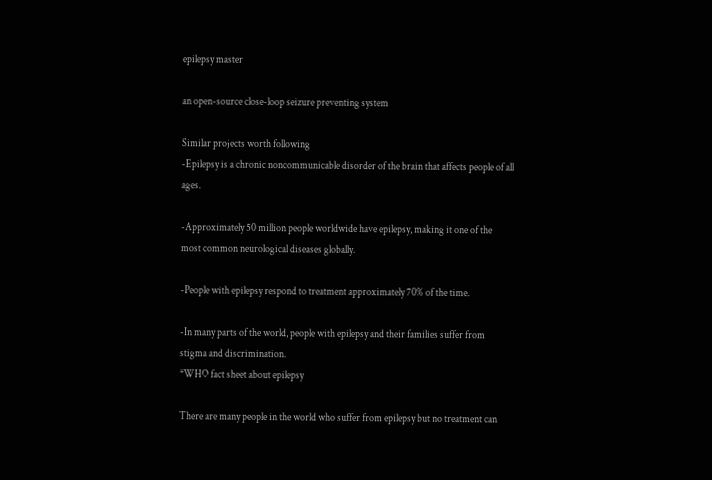epilepsy master

an open-source close-loop seizure preventing system

Similar projects worth following
-Epilepsy is a chronic noncommunicable disorder of the brain that affects people of all ages.

-Approximately 50 million people worldwide have epilepsy, making it one of the most common neurological diseases globally.

-People with epilepsy respond to treatment approximately 70% of the time.

-In many parts of the world, people with epilepsy and their families suffer from stigma and discrimination.
*WHO fact sheet about epilepsy

There are many people in the world who suffer from epilepsy but no treatment can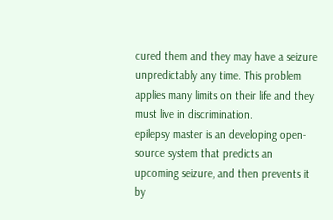cured them and they may have a seizure unpredictably any time. This problem applies many limits on their life and they must live in discrimination.
epilepsy master is an developing open-source system that predicts an upcoming seizure, and then prevents it by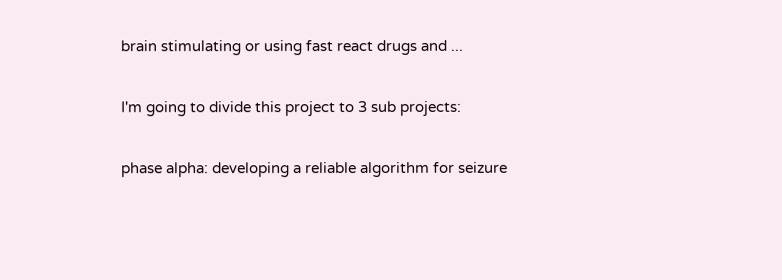brain stimulating or using fast react drugs and ...

I'm going to divide this project to 3 sub projects:

phase alpha: developing a reliable algorithm for seizure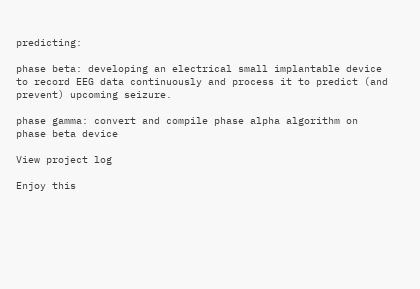predicting:

phase beta: developing an electrical small implantable device to record EEG data continuously and process it to predict (and prevent) upcoming seizure.

phase gamma: convert and compile phase alpha algorithm on phase beta device

View project log

Enjoy this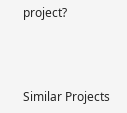project?



Similar Projects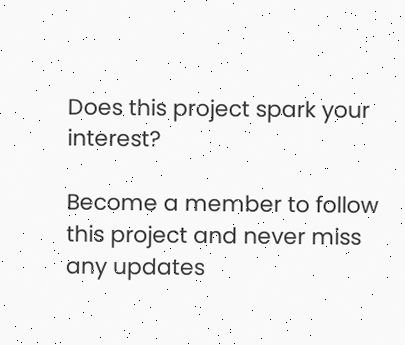Does this project spark your interest?

Become a member to follow this project and never miss any updates